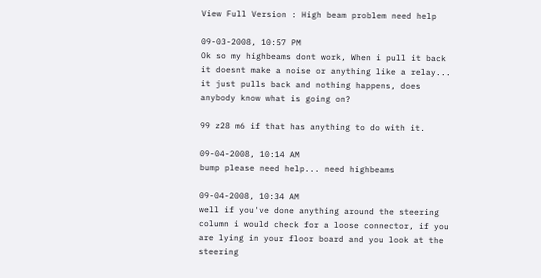View Full Version : High beam problem need help

09-03-2008, 10:57 PM
Ok so my highbeams dont work, When i pull it back it doesnt make a noise or anything like a relay... it just pulls back and nothing happens, does anybody know what is going on?

99 z28 m6 if that has anything to do with it.

09-04-2008, 10:14 AM
bump please need help... need highbeams

09-04-2008, 10:34 AM
well if you've done anything around the steering column i would check for a loose connector, if you are lying in your floor board and you look at the steering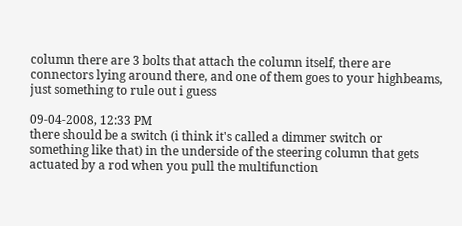column there are 3 bolts that attach the column itself, there are connectors lying around there, and one of them goes to your highbeams, just something to rule out i guess

09-04-2008, 12:33 PM
there should be a switch (i think it's called a dimmer switch or something like that) in the underside of the steering column that gets actuated by a rod when you pull the multifunction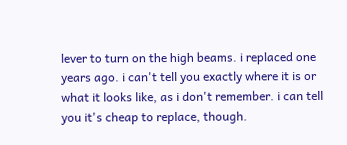lever to turn on the high beams. i replaced one years ago. i can't tell you exactly where it is or what it looks like, as i don't remember. i can tell you it's cheap to replace, though.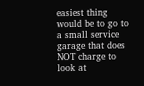easiest thing would be to go to a small service garage that does NOT charge to look at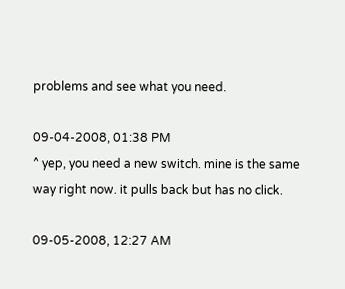problems and see what you need.

09-04-2008, 01:38 PM
^ yep, you need a new switch. mine is the same way right now. it pulls back but has no click.

09-05-2008, 12:27 AM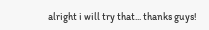alright i will try that... thanks guys!